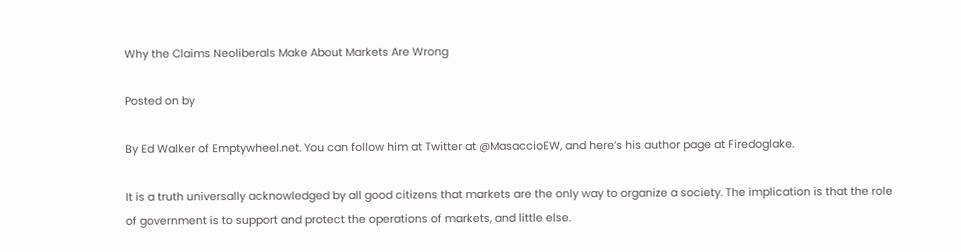Why the Claims Neoliberals Make About Markets Are Wrong

Posted on by

By Ed Walker of Emptywheel.net. You can follow him at Twitter at @MasaccioEW, and here’s his author page at Firedoglake.

It is a truth universally acknowledged by all good citizens that markets are the only way to organize a society. The implication is that the role of government is to support and protect the operations of markets, and little else.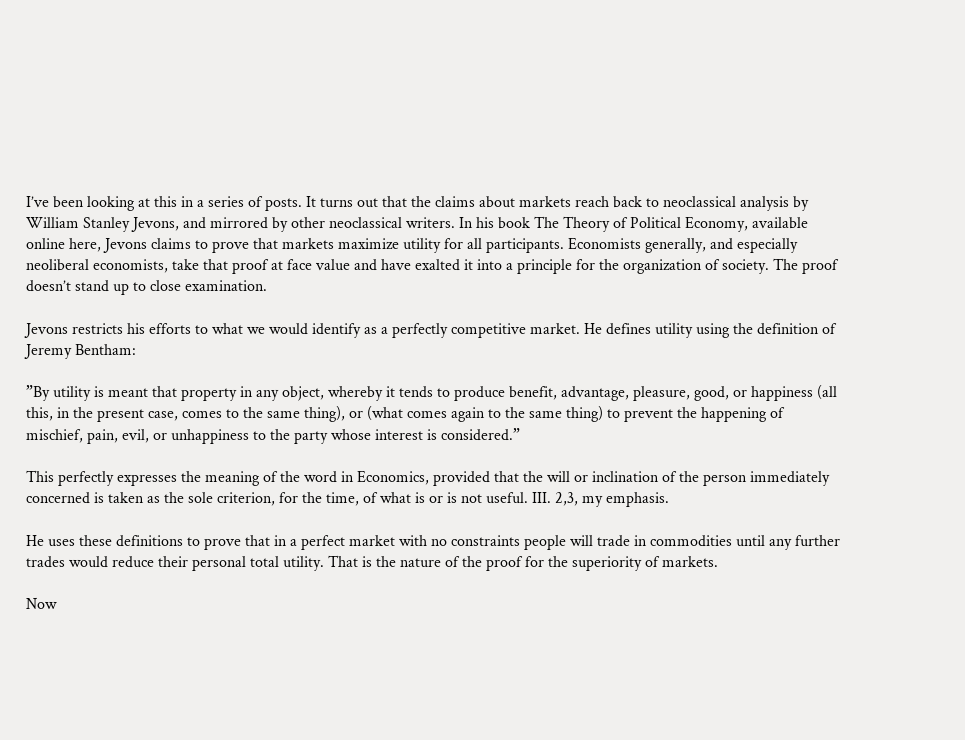I’ve been looking at this in a series of posts. It turns out that the claims about markets reach back to neoclassical analysis by William Stanley Jevons, and mirrored by other neoclassical writers. In his book The Theory of Political Economy, available online here, Jevons claims to prove that markets maximize utility for all participants. Economists generally, and especially neoliberal economists, take that proof at face value and have exalted it into a principle for the organization of society. The proof doesn’t stand up to close examination.

Jevons restricts his efforts to what we would identify as a perfectly competitive market. He defines utility using the definition of Jeremy Bentham:

”By utility is meant that property in any object, whereby it tends to produce benefit, advantage, pleasure, good, or happiness (all this, in the present case, comes to the same thing), or (what comes again to the same thing) to prevent the happening of mischief, pain, evil, or unhappiness to the party whose interest is considered.”

This perfectly expresses the meaning of the word in Economics, provided that the will or inclination of the person immediately concerned is taken as the sole criterion, for the time, of what is or is not useful. III. 2,3, my emphasis.

He uses these definitions to prove that in a perfect market with no constraints people will trade in commodities until any further trades would reduce their personal total utility. That is the nature of the proof for the superiority of markets.

Now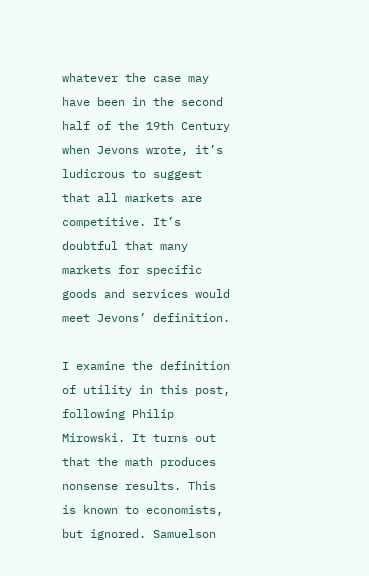whatever the case may have been in the second half of the 19th Century when Jevons wrote, it’s ludicrous to suggest that all markets are competitive. It’s doubtful that many markets for specific goods and services would meet Jevons’ definition.

I examine the definition of utility in this post, following Philip Mirowski. It turns out that the math produces nonsense results. This is known to economists, but ignored. Samuelson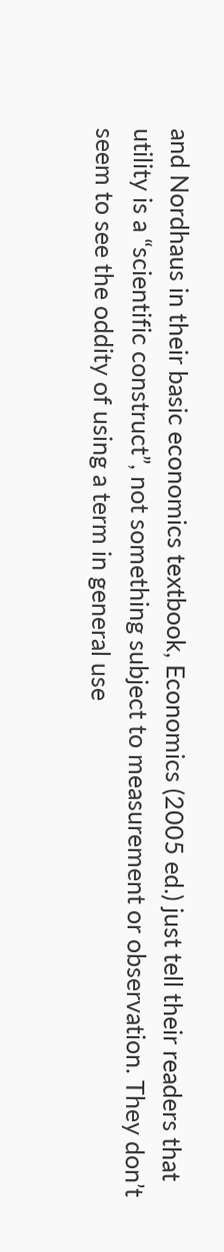and Nordhaus in their basic economics textbook, Economics (2005 ed.) just tell their readers that utility is a “scientific construct”, not something subject to measurement or observation. They don’t seem to see the oddity of using a term in general use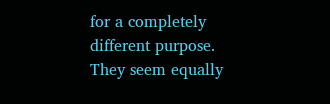for a completely different purpose. They seem equally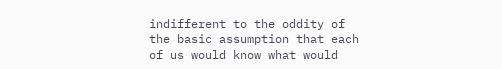indifferent to the oddity of the basic assumption that each of us would know what would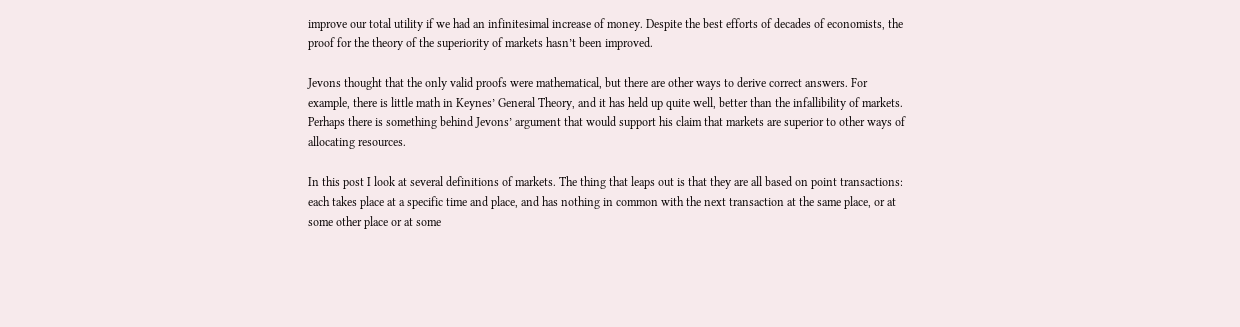improve our total utility if we had an infinitesimal increase of money. Despite the best efforts of decades of economists, the proof for the theory of the superiority of markets hasn’t been improved.

Jevons thought that the only valid proofs were mathematical, but there are other ways to derive correct answers. For example, there is little math in Keynes’ General Theory, and it has held up quite well, better than the infallibility of markets. Perhaps there is something behind Jevons’ argument that would support his claim that markets are superior to other ways of allocating resources.

In this post I look at several definitions of markets. The thing that leaps out is that they are all based on point transactions: each takes place at a specific time and place, and has nothing in common with the next transaction at the same place, or at some other place or at some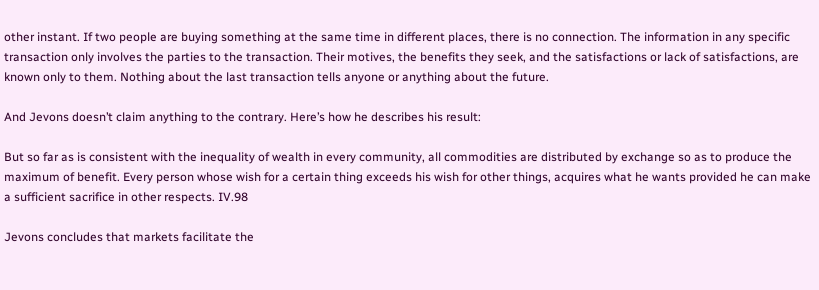other instant. If two people are buying something at the same time in different places, there is no connection. The information in any specific transaction only involves the parties to the transaction. Their motives, the benefits they seek, and the satisfactions or lack of satisfactions, are known only to them. Nothing about the last transaction tells anyone or anything about the future.

And Jevons doesn’t claim anything to the contrary. Here’s how he describes his result:

But so far as is consistent with the inequality of wealth in every community, all commodities are distributed by exchange so as to produce the maximum of benefit. Every person whose wish for a certain thing exceeds his wish for other things, acquires what he wants provided he can make a sufficient sacrifice in other respects. IV.98

Jevons concludes that markets facilitate the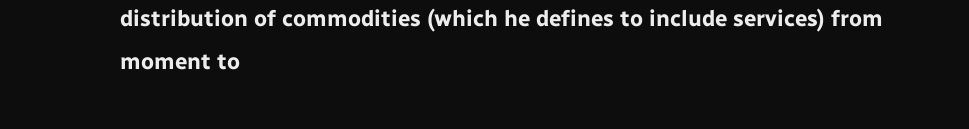distribution of commodities (which he defines to include services) from moment to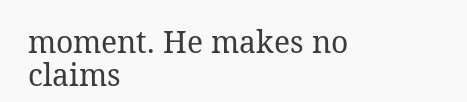moment. He makes no claims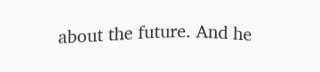about the future. And he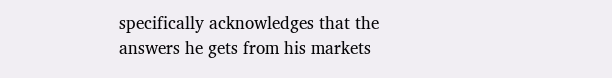specifically acknowledges that the answers he gets from his markets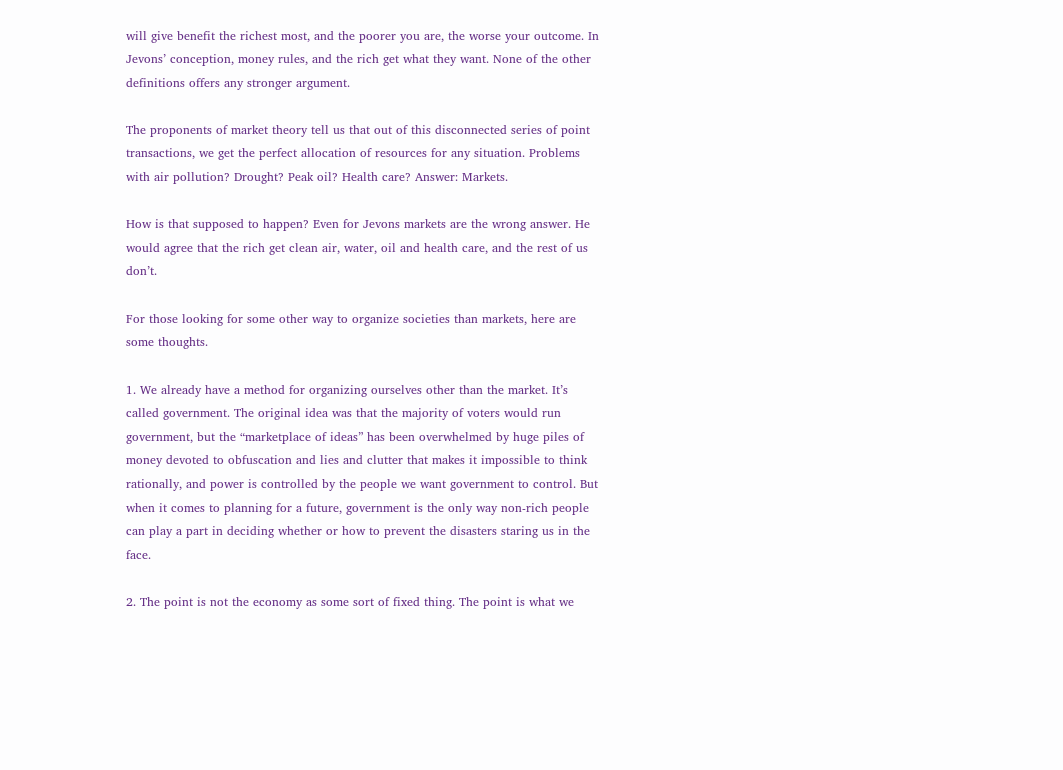will give benefit the richest most, and the poorer you are, the worse your outcome. In Jevons’ conception, money rules, and the rich get what they want. None of the other definitions offers any stronger argument.

The proponents of market theory tell us that out of this disconnected series of point transactions, we get the perfect allocation of resources for any situation. Problems with air pollution? Drought? Peak oil? Health care? Answer: Markets.

How is that supposed to happen? Even for Jevons markets are the wrong answer. He would agree that the rich get clean air, water, oil and health care, and the rest of us don’t.

For those looking for some other way to organize societies than markets, here are some thoughts.

1. We already have a method for organizing ourselves other than the market. It’s called government. The original idea was that the majority of voters would run government, but the “marketplace of ideas” has been overwhelmed by huge piles of money devoted to obfuscation and lies and clutter that makes it impossible to think rationally, and power is controlled by the people we want government to control. But when it comes to planning for a future, government is the only way non-rich people can play a part in deciding whether or how to prevent the disasters staring us in the face.

2. The point is not the economy as some sort of fixed thing. The point is what we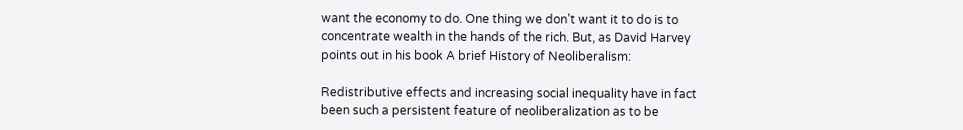want the economy to do. One thing we don’t want it to do is to concentrate wealth in the hands of the rich. But, as David Harvey points out in his book A brief History of Neoliberalism:

Redistributive effects and increasing social inequality have in fact been such a persistent feature of neoliberalization as to be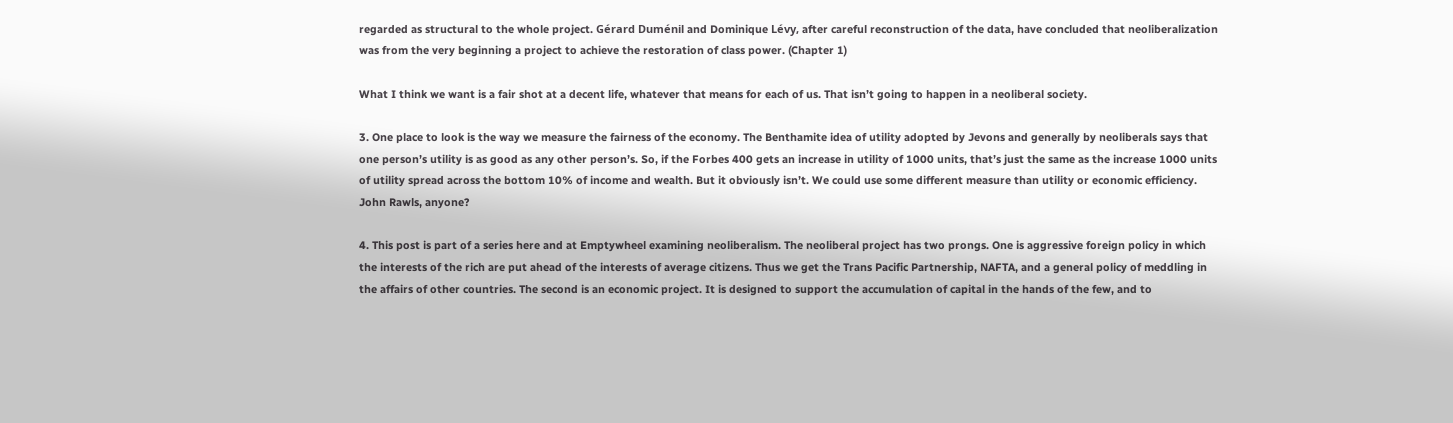regarded as structural to the whole project. Gérard Duménil and Dominique Lévy, after careful reconstruction of the data, have concluded that neoliberalization was from the very beginning a project to achieve the restoration of class power. (Chapter 1)

What I think we want is a fair shot at a decent life, whatever that means for each of us. That isn’t going to happen in a neoliberal society.

3. One place to look is the way we measure the fairness of the economy. The Benthamite idea of utility adopted by Jevons and generally by neoliberals says that one person’s utility is as good as any other person’s. So, if the Forbes 400 gets an increase in utility of 1000 units, that’s just the same as the increase 1000 units of utility spread across the bottom 10% of income and wealth. But it obviously isn’t. We could use some different measure than utility or economic efficiency. John Rawls, anyone?

4. This post is part of a series here and at Emptywheel examining neoliberalism. The neoliberal project has two prongs. One is aggressive foreign policy in which the interests of the rich are put ahead of the interests of average citizens. Thus we get the Trans Pacific Partnership, NAFTA, and a general policy of meddling in the affairs of other countries. The second is an economic project. It is designed to support the accumulation of capital in the hands of the few, and to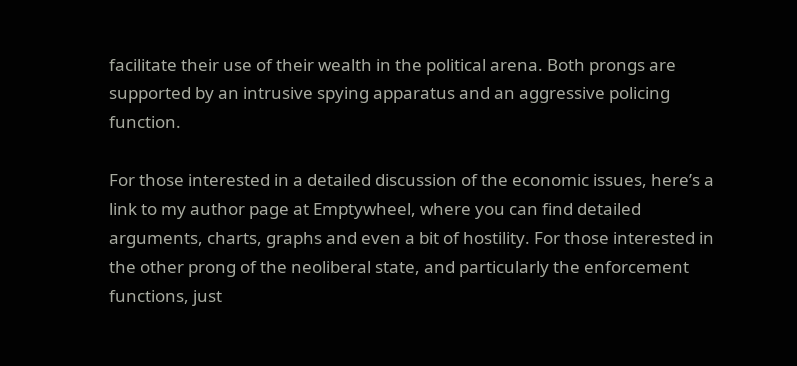facilitate their use of their wealth in the political arena. Both prongs are supported by an intrusive spying apparatus and an aggressive policing function.

For those interested in a detailed discussion of the economic issues, here’s a link to my author page at Emptywheel, where you can find detailed arguments, charts, graphs and even a bit of hostility. For those interested in the other prong of the neoliberal state, and particularly the enforcement functions, just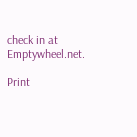check in at Emptywheel.net.

Print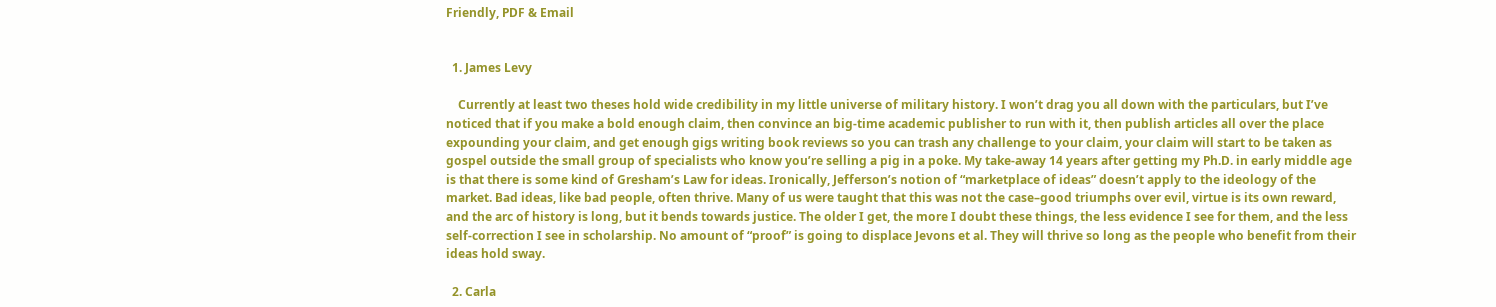Friendly, PDF & Email


  1. James Levy

    Currently at least two theses hold wide credibility in my little universe of military history. I won’t drag you all down with the particulars, but I’ve noticed that if you make a bold enough claim, then convince an big-time academic publisher to run with it, then publish articles all over the place expounding your claim, and get enough gigs writing book reviews so you can trash any challenge to your claim, your claim will start to be taken as gospel outside the small group of specialists who know you’re selling a pig in a poke. My take-away 14 years after getting my Ph.D. in early middle age is that there is some kind of Gresham’s Law for ideas. Ironically, Jefferson’s notion of “marketplace of ideas” doesn’t apply to the ideology of the market. Bad ideas, like bad people, often thrive. Many of us were taught that this was not the case–good triumphs over evil, virtue is its own reward, and the arc of history is long, but it bends towards justice. The older I get, the more I doubt these things, the less evidence I see for them, and the less self-correction I see in scholarship. No amount of “proof” is going to displace Jevons et al. They will thrive so long as the people who benefit from their ideas hold sway.

  2. Carla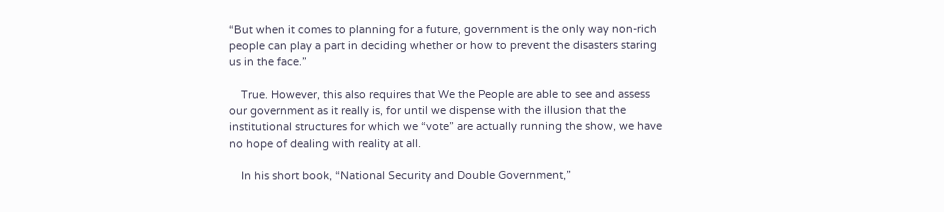“But when it comes to planning for a future, government is the only way non-rich people can play a part in deciding whether or how to prevent the disasters staring us in the face.”

    True. However, this also requires that We the People are able to see and assess our government as it really is, for until we dispense with the illusion that the institutional structures for which we “vote” are actually running the show, we have no hope of dealing with reality at all.

    In his short book, “National Security and Double Government,”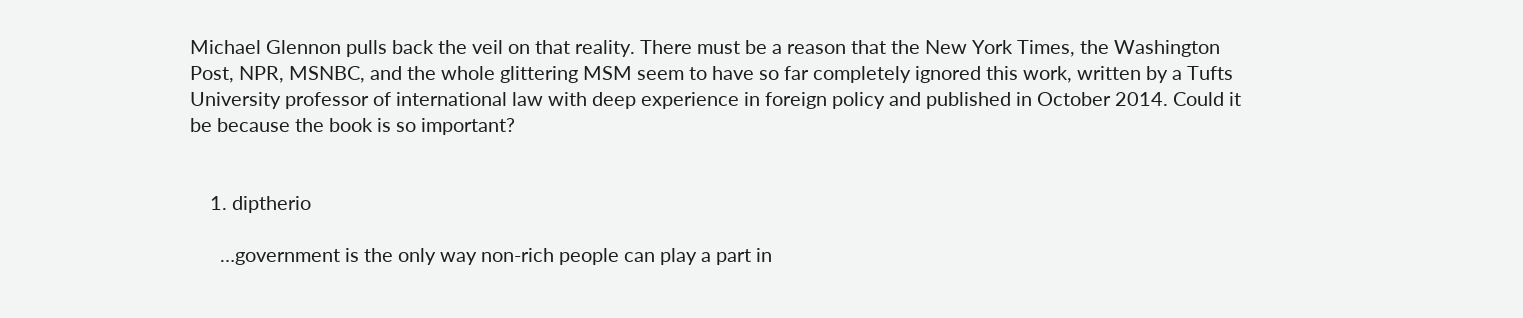Michael Glennon pulls back the veil on that reality. There must be a reason that the New York Times, the Washington Post, NPR, MSNBC, and the whole glittering MSM seem to have so far completely ignored this work, written by a Tufts University professor of international law with deep experience in foreign policy and published in October 2014. Could it be because the book is so important?


    1. diptherio

      …government is the only way non-rich people can play a part in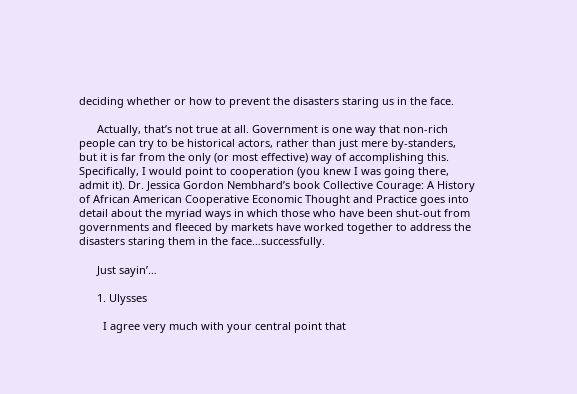deciding whether or how to prevent the disasters staring us in the face.

      Actually, that’s not true at all. Government is one way that non-rich people can try to be historical actors, rather than just mere by-standers, but it is far from the only (or most effective) way of accomplishing this. Specifically, I would point to cooperation (you knew I was going there, admit it). Dr. Jessica Gordon Nembhard’s book Collective Courage: A History of African American Cooperative Economic Thought and Practice goes into detail about the myriad ways in which those who have been shut-out from governments and fleeced by markets have worked together to address the disasters staring them in the face…successfully.

      Just sayin’…

      1. Ulysses

        I agree very much with your central point that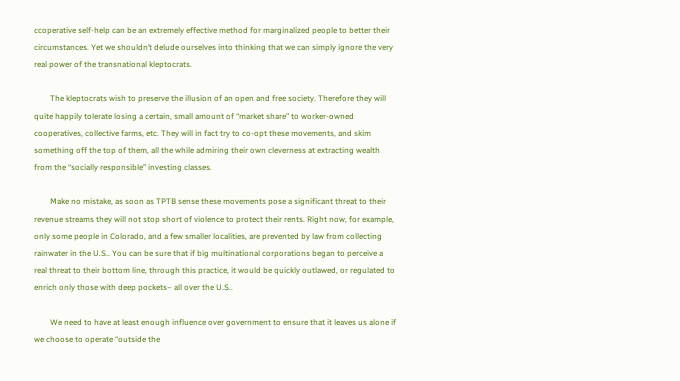ccoperative self-help can be an extremely effective method for marginalized people to better their circumstances. Yet we shouldn’t delude ourselves into thinking that we can simply ignore the very real power of the transnational kleptocrats.

        The kleptocrats wish to preserve the illusion of an open and free society. Therefore they will quite happily tolerate losing a certain, small amount of “market share” to worker-owned cooperatives, collective farms, etc. They will in fact try to co-opt these movements, and skim something off the top of them, all the while admiring their own cleverness at extracting wealth from the “socially responsible” investing classes.

        Make no mistake, as soon as TPTB sense these movements pose a significant threat to their revenue streams they will not stop short of violence to protect their rents. Right now, for example, only some people in Colorado, and a few smaller localities, are prevented by law from collecting rainwater in the U.S.. You can be sure that if big multinational corporations began to perceive a real threat to their bottom line, through this practice, it would be quickly outlawed, or regulated to enrich only those with deep pockets– all over the U.S..

        We need to have at least enough influence over government to ensure that it leaves us alone if we choose to operate “outside the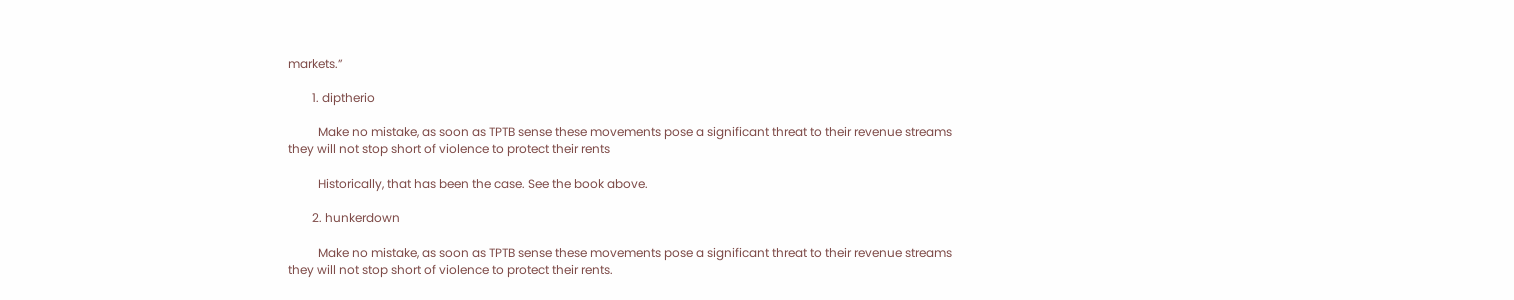markets.”

        1. diptherio

          Make no mistake, as soon as TPTB sense these movements pose a significant threat to their revenue streams they will not stop short of violence to protect their rents

          Historically, that has been the case. See the book above.

        2. hunkerdown

          Make no mistake, as soon as TPTB sense these movements pose a significant threat to their revenue streams they will not stop short of violence to protect their rents.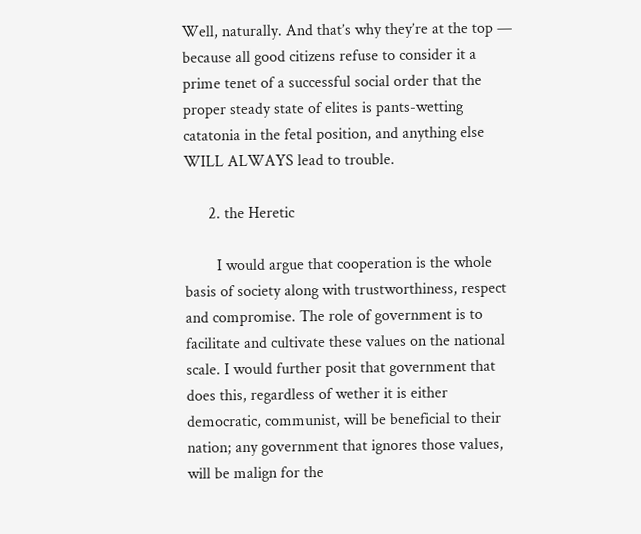Well, naturally. And that’s why they’re at the top — because all good citizens refuse to consider it a prime tenet of a successful social order that the proper steady state of elites is pants-wetting catatonia in the fetal position, and anything else WILL ALWAYS lead to trouble.

      2. the Heretic

        I would argue that cooperation is the whole basis of society along with trustworthiness, respect and compromise. The role of government is to facilitate and cultivate these values on the national scale. I would further posit that government that does this, regardless of wether it is either democratic, communist, will be beneficial to their nation; any government that ignores those values, will be malign for the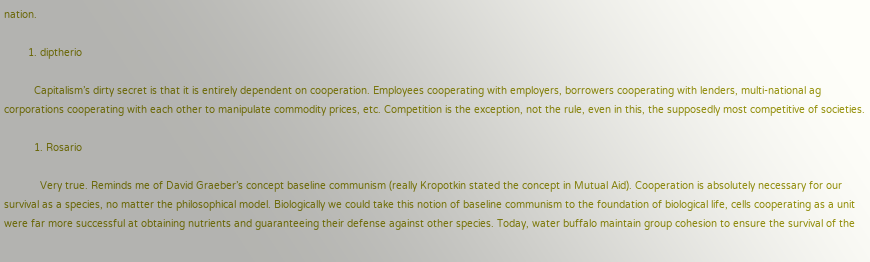nation.

        1. diptherio

          Capitalism’s dirty secret is that it is entirely dependent on cooperation. Employees cooperating with employers, borrowers cooperating with lenders, multi-national ag corporations cooperating with each other to manipulate commodity prices, etc. Competition is the exception, not the rule, even in this, the supposedly most competitive of societies.

          1. Rosario

            Very true. Reminds me of David Graeber’s concept baseline communism (really Kropotkin stated the concept in Mutual Aid). Cooperation is absolutely necessary for our survival as a species, no matter the philosophical model. Biologically we could take this notion of baseline communism to the foundation of biological life, cells cooperating as a unit were far more successful at obtaining nutrients and guaranteeing their defense against other species. Today, water buffalo maintain group cohesion to ensure the survival of the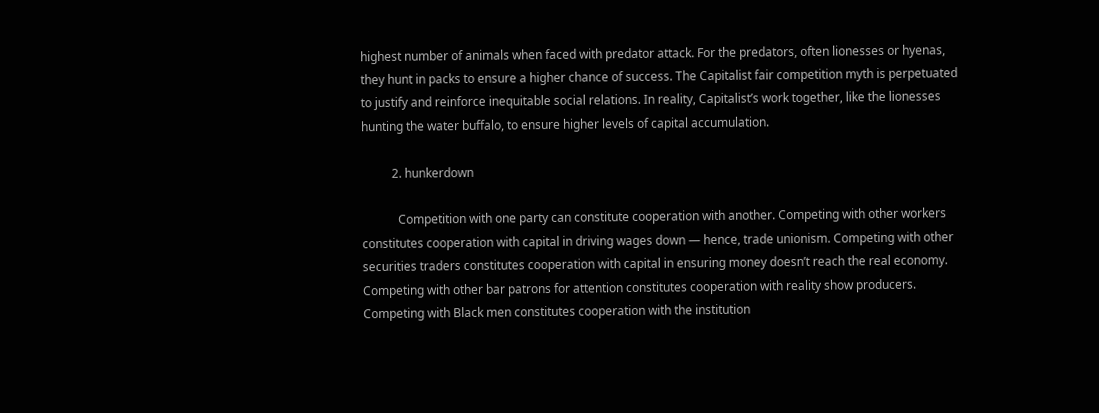highest number of animals when faced with predator attack. For the predators, often lionesses or hyenas, they hunt in packs to ensure a higher chance of success. The Capitalist fair competition myth is perpetuated to justify and reinforce inequitable social relations. In reality, Capitalist’s work together, like the lionesses hunting the water buffalo, to ensure higher levels of capital accumulation.

          2. hunkerdown

            Competition with one party can constitute cooperation with another. Competing with other workers constitutes cooperation with capital in driving wages down — hence, trade unionism. Competing with other securities traders constitutes cooperation with capital in ensuring money doesn’t reach the real economy. Competing with other bar patrons for attention constitutes cooperation with reality show producers. Competing with Black men constitutes cooperation with the institution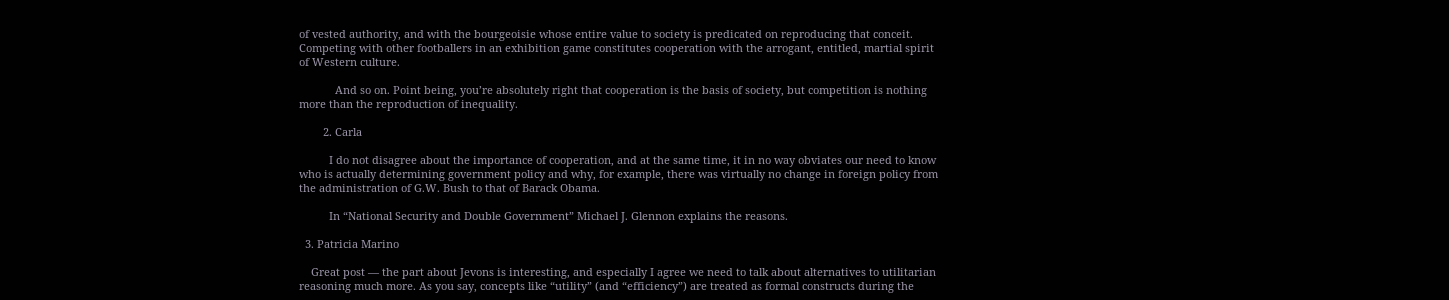of vested authority, and with the bourgeoisie whose entire value to society is predicated on reproducing that conceit. Competing with other footballers in an exhibition game constitutes cooperation with the arrogant, entitled, martial spirit of Western culture.

            And so on. Point being, you’re absolutely right that cooperation is the basis of society, but competition is nothing more than the reproduction of inequality.

        2. Carla

          I do not disagree about the importance of cooperation, and at the same time, it in no way obviates our need to know who is actually determining government policy and why, for example, there was virtually no change in foreign policy from the administration of G.W. Bush to that of Barack Obama.

          In “National Security and Double Government” Michael J. Glennon explains the reasons.

  3. Patricia Marino

    Great post — the part about Jevons is interesting, and especially I agree we need to talk about alternatives to utilitarian reasoning much more. As you say, concepts like “utility” (and “efficiency”) are treated as formal constructs during the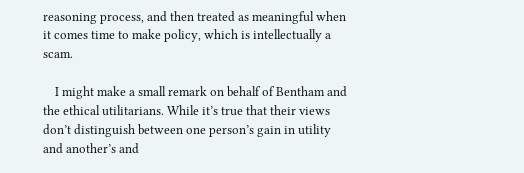reasoning process, and then treated as meaningful when it comes time to make policy, which is intellectually a scam.

    I might make a small remark on behalf of Bentham and the ethical utilitarians. While it’s true that their views don’t distinguish between one person’s gain in utility and another’s and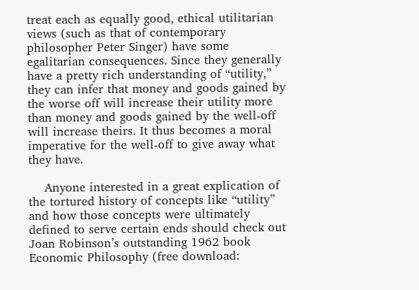treat each as equally good, ethical utilitarian views (such as that of contemporary philosopher Peter Singer) have some egalitarian consequences. Since they generally have a pretty rich understanding of “utility,” they can infer that money and goods gained by the worse off will increase their utility more than money and goods gained by the well-off will increase theirs. It thus becomes a moral imperative for the well-off to give away what they have.

    Anyone interested in a great explication of the tortured history of concepts like “utility” and how those concepts were ultimately defined to serve certain ends should check out Joan Robinson’s outstanding 1962 book Economic Philosophy (free download: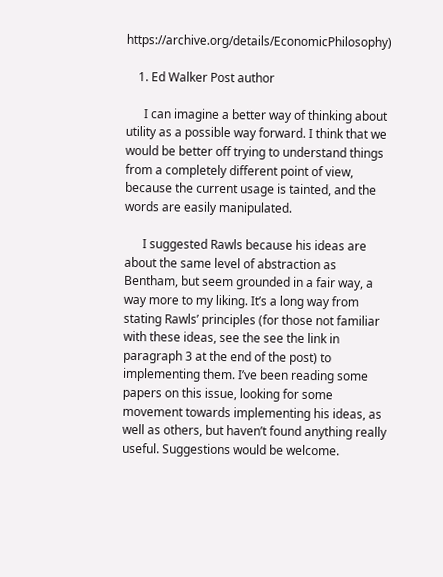https://archive.org/details/EconomicPhilosophy)

    1. Ed Walker Post author

      I can imagine a better way of thinking about utility as a possible way forward. I think that we would be better off trying to understand things from a completely different point of view, because the current usage is tainted, and the words are easily manipulated.

      I suggested Rawls because his ideas are about the same level of abstraction as Bentham, but seem grounded in a fair way, a way more to my liking. It’s a long way from stating Rawls’ principles (for those not familiar with these ideas, see the see the link in paragraph 3 at the end of the post) to implementing them. I’ve been reading some papers on this issue, looking for some movement towards implementing his ideas, as well as others, but haven’t found anything really useful. Suggestions would be welcome.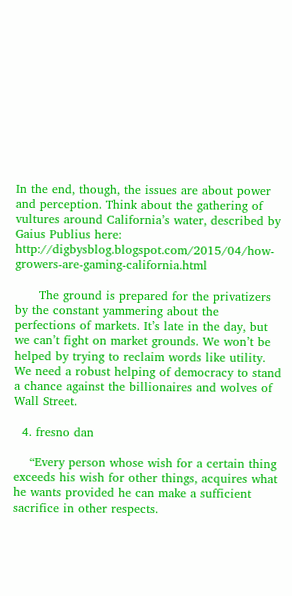In the end, though, the issues are about power and perception. Think about the gathering of vultures around California’s water, described by Gaius Publius here: http://digbysblog.blogspot.com/2015/04/how-growers-are-gaming-california.html

      The ground is prepared for the privatizers by the constant yammering about the perfections of markets. It’s late in the day, but we can’t fight on market grounds. We won’t be helped by trying to reclaim words like utility. We need a robust helping of democracy to stand a chance against the billionaires and wolves of Wall Street.

  4. fresno dan

    “Every person whose wish for a certain thing exceeds his wish for other things, acquires what he wants provided he can make a sufficient sacrifice in other respects.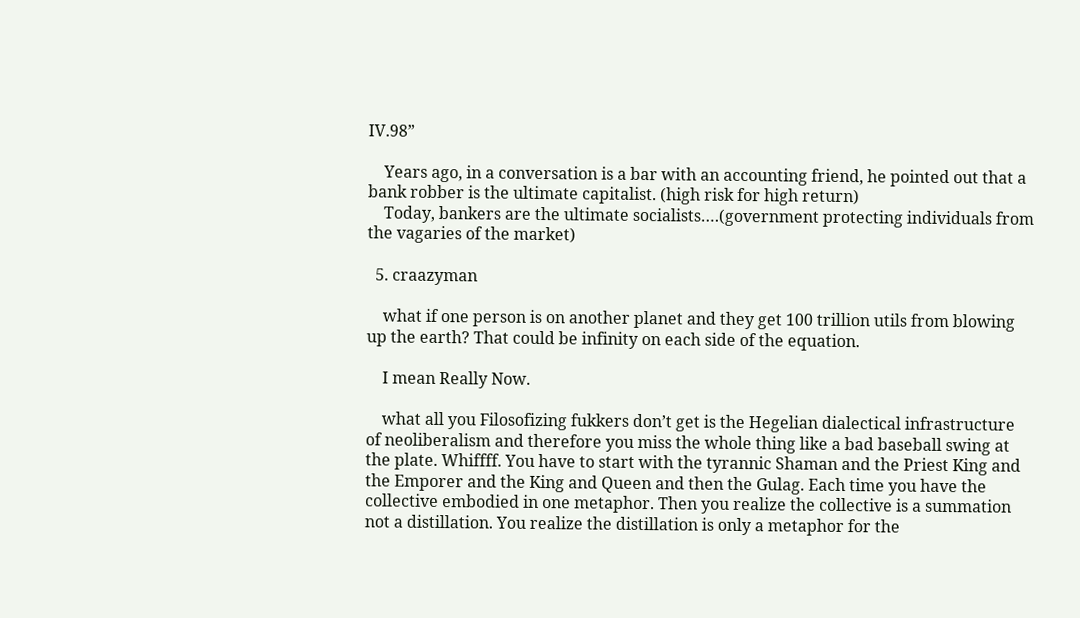IV.98”

    Years ago, in a conversation is a bar with an accounting friend, he pointed out that a bank robber is the ultimate capitalist. (high risk for high return)
    Today, bankers are the ultimate socialists….(government protecting individuals from the vagaries of the market)

  5. craazyman

    what if one person is on another planet and they get 100 trillion utils from blowing up the earth? That could be infinity on each side of the equation.

    I mean Really Now.

    what all you Filosofizing fukkers don’t get is the Hegelian dialectical infrastructure of neoliberalism and therefore you miss the whole thing like a bad baseball swing at the plate. Whiffff. You have to start with the tyrannic Shaman and the Priest King and the Emporer and the King and Queen and then the Gulag. Each time you have the collective embodied in one metaphor. Then you realize the collective is a summation not a distillation. You realize the distillation is only a metaphor for the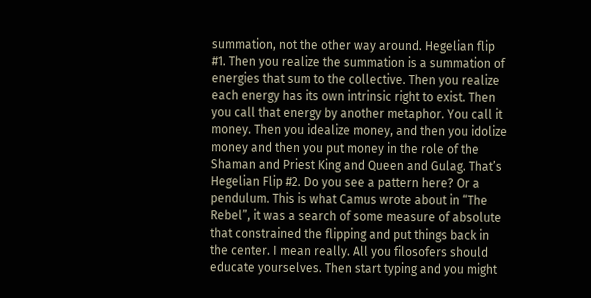summation, not the other way around. Hegelian flip #1. Then you realize the summation is a summation of energies that sum to the collective. Then you realize each energy has its own intrinsic right to exist. Then you call that energy by another metaphor. You call it money. Then you idealize money, and then you idolize money and then you put money in the role of the Shaman and Priest King and Queen and Gulag. That’s Hegelian Flip #2. Do you see a pattern here? Or a pendulum. This is what Camus wrote about in “The Rebel”, it was a search of some measure of absolute that constrained the flipping and put things back in the center. I mean really. All you filosofers should educate yourselves. Then start typing and you might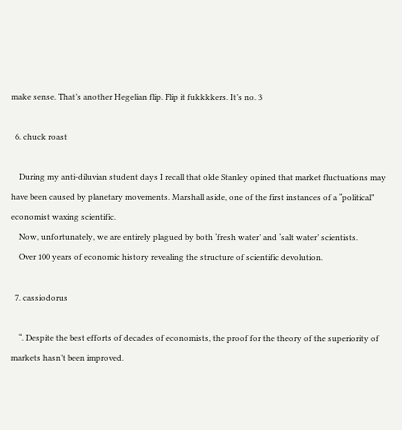make sense. That’s another Hegelian flip. Flip it fukkkkers. It’s no. 3

  6. chuck roast

    During my anti-diluvian student days I recall that olde Stanley opined that market fluctuations may have been caused by planetary movements. Marshall aside, one of the first instances of a “political” economist waxing scientific.
    Now, unfortunately, we are entirely plagued by both ‘fresh water’ and ‘salt water’ scientists.
    Over 100 years of economic history revealing the structure of scientific devolution.

  7. cassiodorus

    “. Despite the best efforts of decades of economists, the proof for the theory of the superiority of markets hasn’t been improved.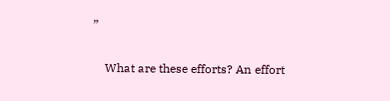”

    What are these efforts? An effort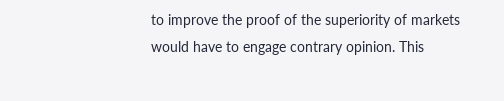to improve the proof of the superiority of markets would have to engage contrary opinion. This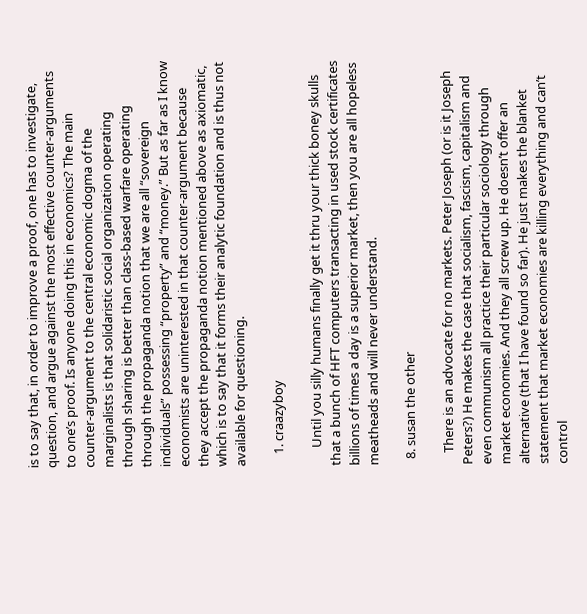is to say that, in order to improve a proof, one has to investigate, question, and argue against the most effective counter-arguments to one’s proof. Is anyone doing this in economics? The main counter-argument to the central economic dogma of the marginalists is that solidaristic social organization operating through sharing is better than class-based warfare operating through the propaganda notion that we are all “sovereign individuals” possessing “property” and “money.” But as far as I know economists are uninterested in that counter-argument because they accept the propaganda notion mentioned above as axiomatic, which is to say that it forms their analytic foundation and is thus not available for questioning.

    1. craazyboy

      Until you silly humans finally get it thru your thick boney skulls that a bunch of HFT computers transacting in used stock certificates billions of times a day is a superior market, then you are all hopeless meatheads and will never understand.

  8. susan the other

    There is an advocate for no markets. Peter Joseph (or is it Joseph Peters?) He makes the case that socialism, fascism, capitalism and even communism all practice their particular sociology through market economies. And they all screw up. He doesn’t offer an alternative (that I have found so far). He just makes the blanket statement that market economies are killing everything and can’t control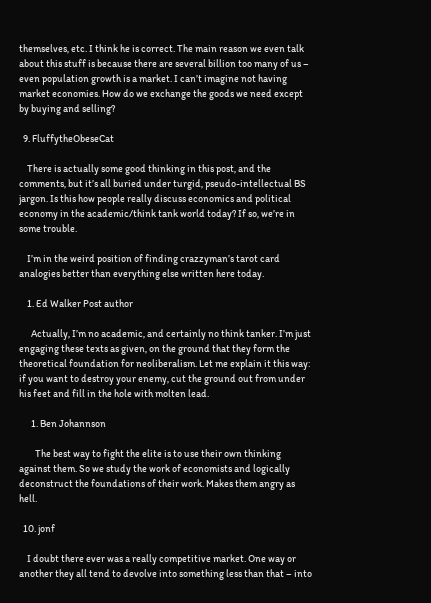themselves, etc. I think he is correct. The main reason we even talk about this stuff is because there are several billion too many of us – even population growth is a market. I can’t imagine not having market economies. How do we exchange the goods we need except by buying and selling?

  9. FluffytheObeseCat

    There is actually some good thinking in this post, and the comments, but it’s all buried under turgid, pseudo-intellectual BS jargon. Is this how people really discuss economics and political economy in the academic/think tank world today? If so, we’re in some trouble.

    I’m in the weird position of finding crazzyman’s tarot card analogies better than everything else written here today.

    1. Ed Walker Post author

      Actually, I’m no academic, and certainly no think tanker. I’m just engaging these texts as given, on the ground that they form the theoretical foundation for neoliberalism. Let me explain it this way: if you want to destroy your enemy, cut the ground out from under his feet and fill in the hole with molten lead.

      1. Ben Johannson

        The best way to fight the elite is to use their own thinking against them. So we study the work of economists and logically deconstruct the foundations of their work. Makes them angry as hell.

  10. jonf

    I doubt there ever was a really competitive market. One way or another they all tend to devolve into something less than that – into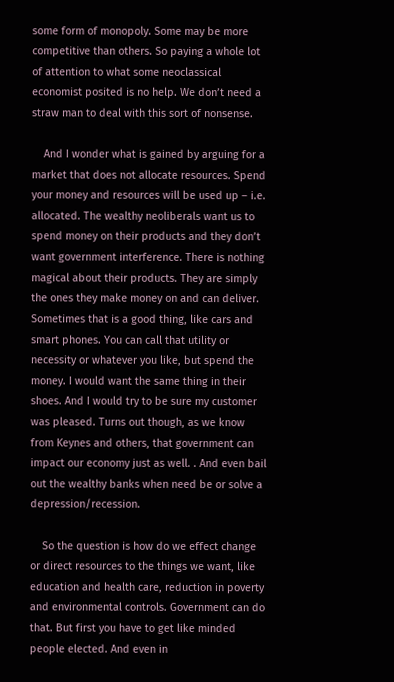some form of monopoly. Some may be more competitive than others. So paying a whole lot of attention to what some neoclassical economist posited is no help. We don’t need a straw man to deal with this sort of nonsense.

    And I wonder what is gained by arguing for a market that does not allocate resources. Spend your money and resources will be used up – i.e. allocated. The wealthy neoliberals want us to spend money on their products and they don’t want government interference. There is nothing magical about their products. They are simply the ones they make money on and can deliver. Sometimes that is a good thing, like cars and smart phones. You can call that utility or necessity or whatever you like, but spend the money. I would want the same thing in their shoes. And I would try to be sure my customer was pleased. Turns out though, as we know from Keynes and others, that government can impact our economy just as well. . And even bail out the wealthy banks when need be or solve a depression/recession.

    So the question is how do we effect change or direct resources to the things we want, like education and health care, reduction in poverty and environmental controls. Government can do that. But first you have to get like minded people elected. And even in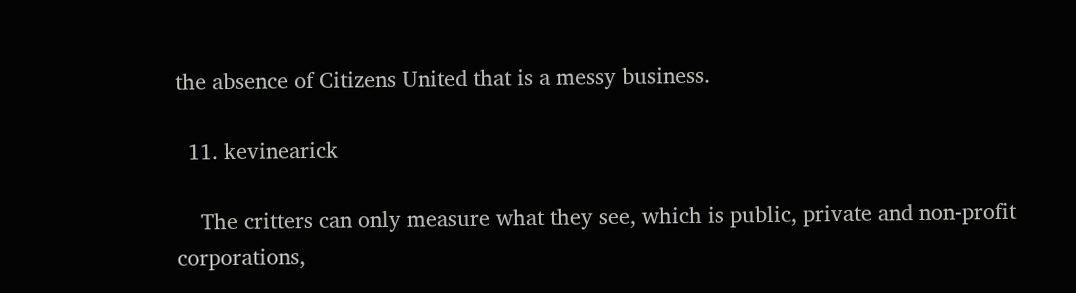the absence of Citizens United that is a messy business.

  11. kevinearick

    The critters can only measure what they see, which is public, private and non-profit corporations,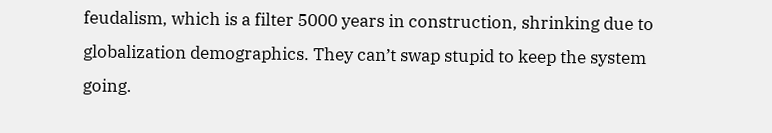feudalism, which is a filter 5000 years in construction, shrinking due to globalization demographics. They can’t swap stupid to keep the system going.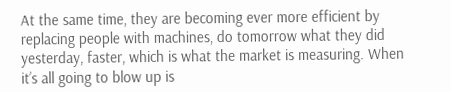At the same time, they are becoming ever more efficient by replacing people with machines, do tomorrow what they did yesterday, faster, which is what the market is measuring. When it’s all going to blow up is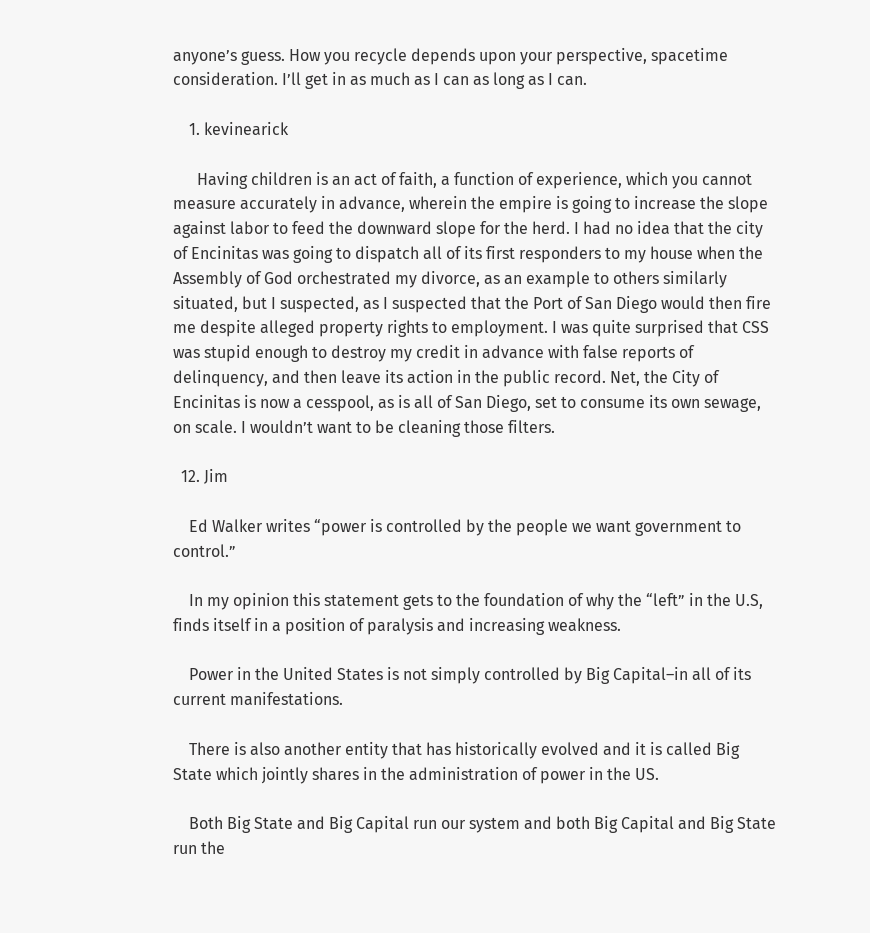anyone’s guess. How you recycle depends upon your perspective, spacetime consideration. I’ll get in as much as I can as long as I can.

    1. kevinearick

      Having children is an act of faith, a function of experience, which you cannot measure accurately in advance, wherein the empire is going to increase the slope against labor to feed the downward slope for the herd. I had no idea that the city of Encinitas was going to dispatch all of its first responders to my house when the Assembly of God orchestrated my divorce, as an example to others similarly situated, but I suspected, as I suspected that the Port of San Diego would then fire me despite alleged property rights to employment. I was quite surprised that CSS was stupid enough to destroy my credit in advance with false reports of delinquency, and then leave its action in the public record. Net, the City of Encinitas is now a cesspool, as is all of San Diego, set to consume its own sewage, on scale. I wouldn’t want to be cleaning those filters.

  12. Jim

    Ed Walker writes “power is controlled by the people we want government to control.”

    In my opinion this statement gets to the foundation of why the “left” in the U.S, finds itself in a position of paralysis and increasing weakness.

    Power in the United States is not simply controlled by Big Capital–in all of its current manifestations.

    There is also another entity that has historically evolved and it is called Big State which jointly shares in the administration of power in the US.

    Both Big State and Big Capital run our system and both Big Capital and Big State run the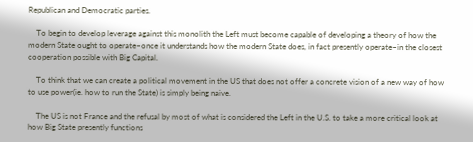Republican and Democratic parties.

    To begin to develop leverage against this monolith the Left must become capable of developing a theory of how the modern State ought to operate–once it understands how the modern State does, in fact presently operate–in the closest cooperation possible with Big Capital.

    To think that we can create a political movement in the US that does not offer a concrete vision of a new way of how to use power(ie. how to run the State) is simply being naive.

    The US is not France and the refusal by most of what is considered the Left in the U.S. to take a more critical look at how Big State presently functions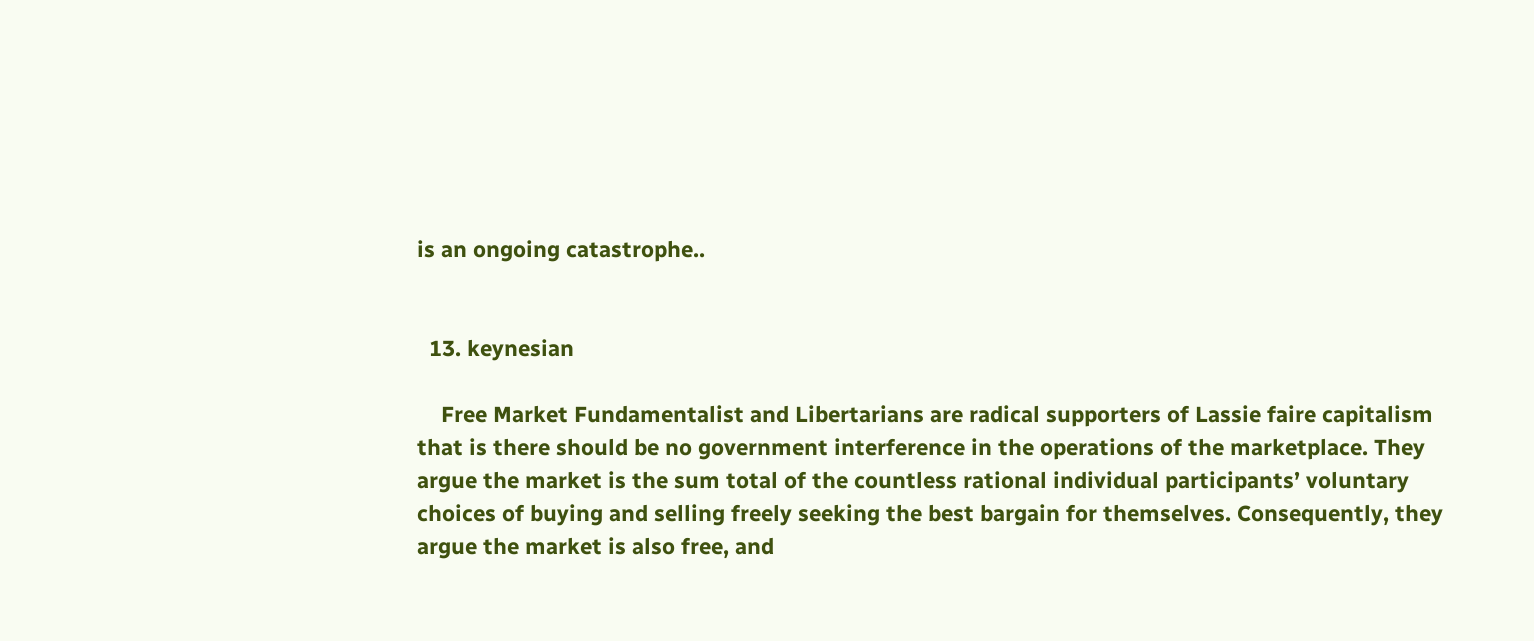is an ongoing catastrophe..


  13. keynesian

    Free Market Fundamentalist and Libertarians are radical supporters of Lassie faire capitalism that is there should be no government interference in the operations of the marketplace. They argue the market is the sum total of the countless rational individual participants’ voluntary choices of buying and selling freely seeking the best bargain for themselves. Consequently, they argue the market is also free, and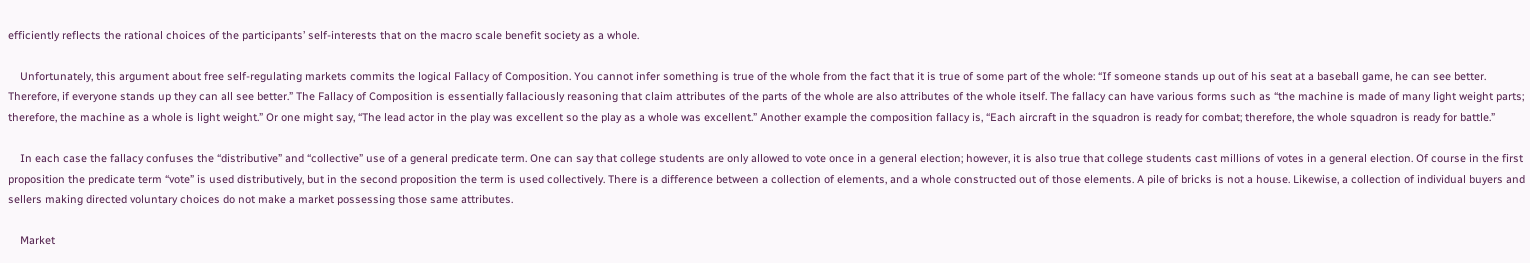efficiently reflects the rational choices of the participants’ self-interests that on the macro scale benefit society as a whole.

    Unfortunately, this argument about free self-regulating markets commits the logical Fallacy of Composition. You cannot infer something is true of the whole from the fact that it is true of some part of the whole: “If someone stands up out of his seat at a baseball game, he can see better. Therefore, if everyone stands up they can all see better.” The Fallacy of Composition is essentially fallaciously reasoning that claim attributes of the parts of the whole are also attributes of the whole itself. The fallacy can have various forms such as “the machine is made of many light weight parts; therefore, the machine as a whole is light weight.” Or one might say, “The lead actor in the play was excellent so the play as a whole was excellent.” Another example the composition fallacy is, “Each aircraft in the squadron is ready for combat; therefore, the whole squadron is ready for battle.”

    In each case the fallacy confuses the “distributive” and “collective” use of a general predicate term. One can say that college students are only allowed to vote once in a general election; however, it is also true that college students cast millions of votes in a general election. Of course in the first proposition the predicate term “vote” is used distributively, but in the second proposition the term is used collectively. There is a difference between a collection of elements, and a whole constructed out of those elements. A pile of bricks is not a house. Likewise, a collection of individual buyers and sellers making directed voluntary choices do not make a market possessing those same attributes.

    Market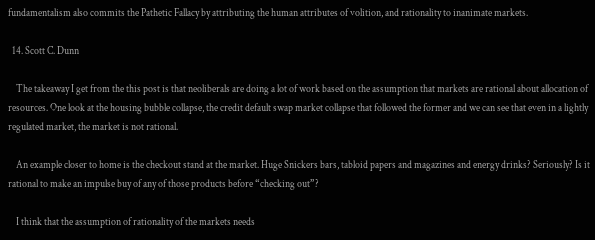fundamentalism also commits the Pathetic Fallacy by attributing the human attributes of volition, and rationality to inanimate markets.

  14. Scott C. Dunn

    The takeaway I get from the this post is that neoliberals are doing a lot of work based on the assumption that markets are rational about allocation of resources. One look at the housing bubble collapse, the credit default swap market collapse that followed the former and we can see that even in a lightly regulated market, the market is not rational.

    An example closer to home is the checkout stand at the market. Huge Snickers bars, tabloid papers and magazines and energy drinks? Seriously? Is it rational to make an impulse buy of any of those products before “checking out”?

    I think that the assumption of rationality of the markets needs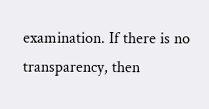examination. If there is no transparency, then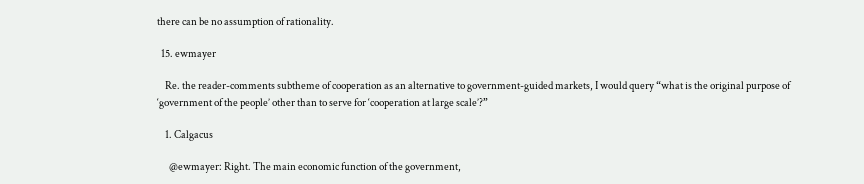there can be no assumption of rationality.

  15. ewmayer

    Re. the reader-comments subtheme of cooperation as an alternative to government-guided markets, I would query “what is the original purpose of ‘government of the people’ other than to serve for ‘cooperation at large scale’?”

    1. Calgacus

      @ewmayer: Right. The main economic function of the government,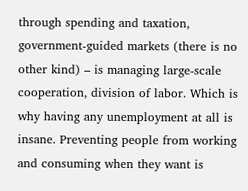through spending and taxation, government-guided markets (there is no other kind) – is managing large-scale cooperation, division of labor. Which is why having any unemployment at all is insane. Preventing people from working and consuming when they want is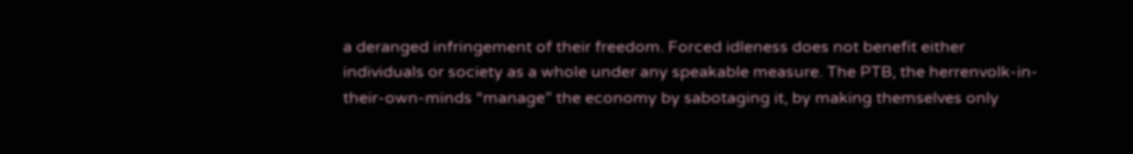a deranged infringement of their freedom. Forced idleness does not benefit either individuals or society as a whole under any speakable measure. The PTB, the herrenvolk-in-their-own-minds “manage” the economy by sabotaging it, by making themselves only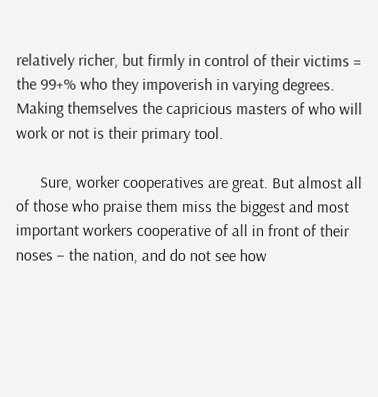relatively richer, but firmly in control of their victims = the 99+% who they impoverish in varying degrees. Making themselves the capricious masters of who will work or not is their primary tool.

      Sure, worker cooperatives are great. But almost all of those who praise them miss the biggest and most important workers cooperative of all in front of their noses – the nation, and do not see how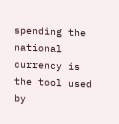spending the national currency is the tool used by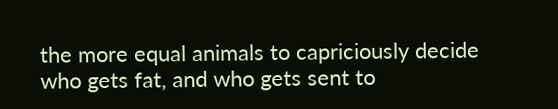the more equal animals to capriciously decide who gets fat, and who gets sent to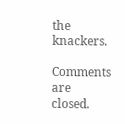the knackers.

Comments are closed.